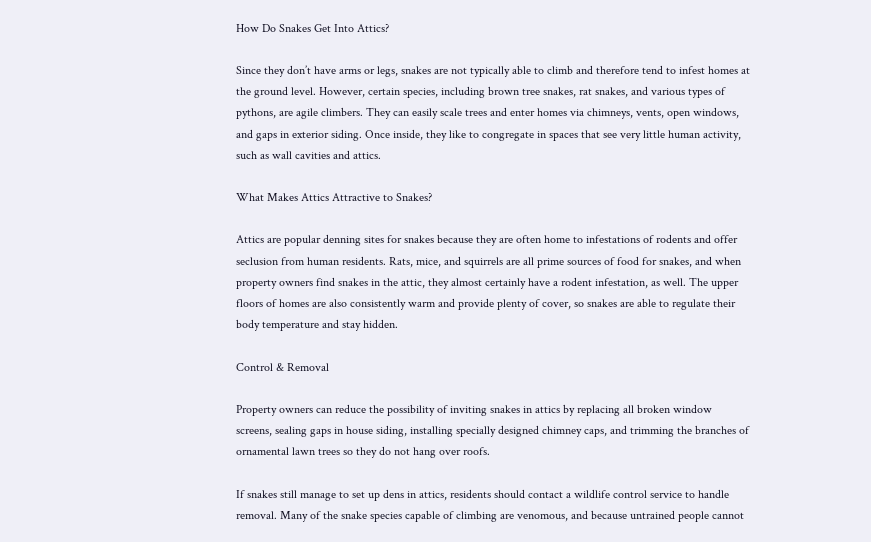How Do Snakes Get Into Attics?

Since they don’t have arms or legs, snakes are not typically able to climb and therefore tend to infest homes at the ground level. However, certain species, including brown tree snakes, rat snakes, and various types of pythons, are agile climbers. They can easily scale trees and enter homes via chimneys, vents, open windows, and gaps in exterior siding. Once inside, they like to congregate in spaces that see very little human activity, such as wall cavities and attics.

What Makes Attics Attractive to Snakes?

Attics are popular denning sites for snakes because they are often home to infestations of rodents and offer seclusion from human residents. Rats, mice, and squirrels are all prime sources of food for snakes, and when property owners find snakes in the attic, they almost certainly have a rodent infestation, as well. The upper floors of homes are also consistently warm and provide plenty of cover, so snakes are able to regulate their body temperature and stay hidden.

Control & Removal

Property owners can reduce the possibility of inviting snakes in attics by replacing all broken window screens, sealing gaps in house siding, installing specially designed chimney caps, and trimming the branches of ornamental lawn trees so they do not hang over roofs.

If snakes still manage to set up dens in attics, residents should contact a wildlife control service to handle removal. Many of the snake species capable of climbing are venomous, and because untrained people cannot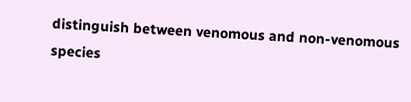distinguish between venomous and non-venomous species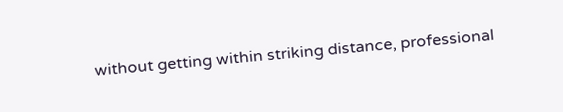without getting within striking distance, professional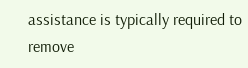assistance is typically required to remove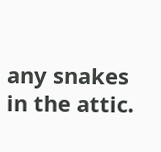any snakes in the attic.